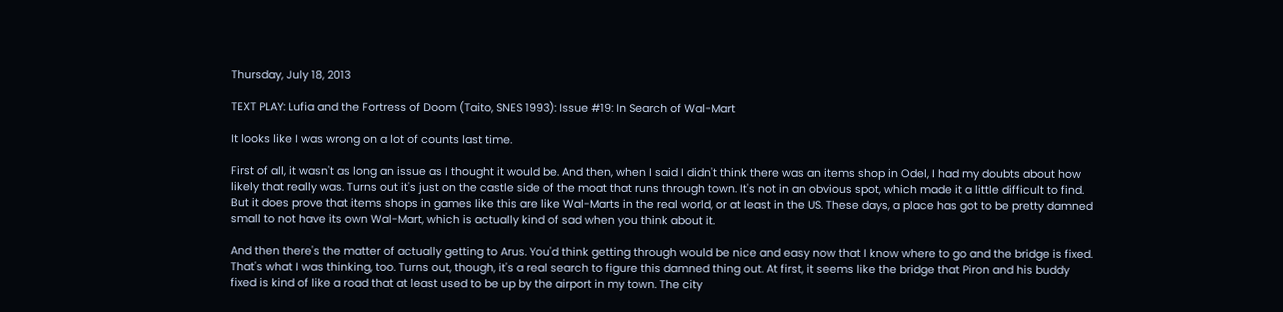Thursday, July 18, 2013

TEXT PLAY: Lufia and the Fortress of Doom (Taito, SNES 1993): Issue #19: In Search of Wal-Mart

It looks like I was wrong on a lot of counts last time.

First of all, it wasn't as long an issue as I thought it would be. And then, when I said I didn't think there was an items shop in Odel, I had my doubts about how likely that really was. Turns out it's just on the castle side of the moat that runs through town. It's not in an obvious spot, which made it a little difficult to find. But it does prove that items shops in games like this are like Wal-Marts in the real world, or at least in the US. These days, a place has got to be pretty damned small to not have its own Wal-Mart, which is actually kind of sad when you think about it.

And then there's the matter of actually getting to Arus. You'd think getting through would be nice and easy now that I know where to go and the bridge is fixed. That's what I was thinking, too. Turns out, though, it's a real search to figure this damned thing out. At first, it seems like the bridge that Piron and his buddy fixed is kind of like a road that at least used to be up by the airport in my town. The city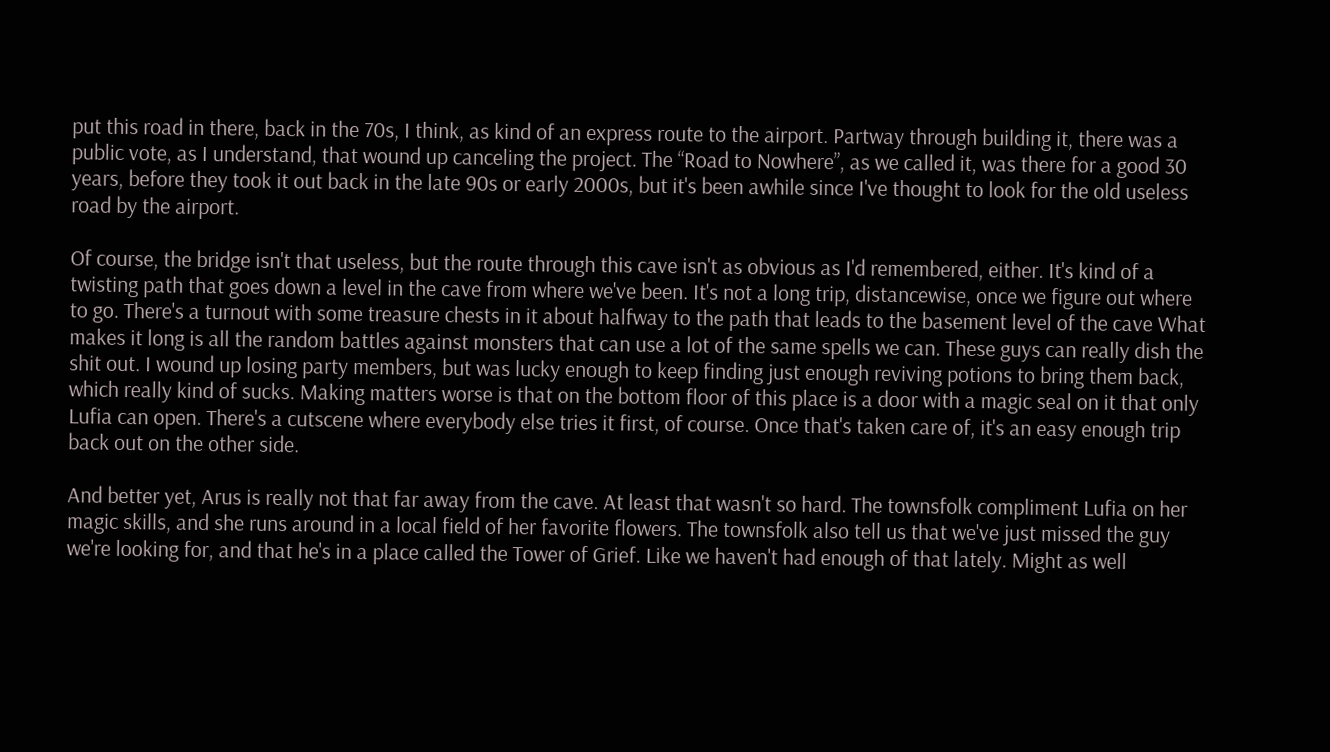put this road in there, back in the 70s, I think, as kind of an express route to the airport. Partway through building it, there was a public vote, as I understand, that wound up canceling the project. The “Road to Nowhere”, as we called it, was there for a good 30 years, before they took it out back in the late 90s or early 2000s, but it's been awhile since I've thought to look for the old useless road by the airport.

Of course, the bridge isn't that useless, but the route through this cave isn't as obvious as I'd remembered, either. It's kind of a twisting path that goes down a level in the cave from where we've been. It's not a long trip, distancewise, once we figure out where to go. There's a turnout with some treasure chests in it about halfway to the path that leads to the basement level of the cave What makes it long is all the random battles against monsters that can use a lot of the same spells we can. These guys can really dish the shit out. I wound up losing party members, but was lucky enough to keep finding just enough reviving potions to bring them back, which really kind of sucks. Making matters worse is that on the bottom floor of this place is a door with a magic seal on it that only Lufia can open. There's a cutscene where everybody else tries it first, of course. Once that's taken care of, it's an easy enough trip back out on the other side.

And better yet, Arus is really not that far away from the cave. At least that wasn't so hard. The townsfolk compliment Lufia on her magic skills, and she runs around in a local field of her favorite flowers. The townsfolk also tell us that we've just missed the guy we're looking for, and that he's in a place called the Tower of Grief. Like we haven't had enough of that lately. Might as well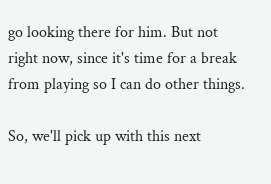go looking there for him. But not right now, since it's time for a break from playing so I can do other things.

So, we'll pick up with this next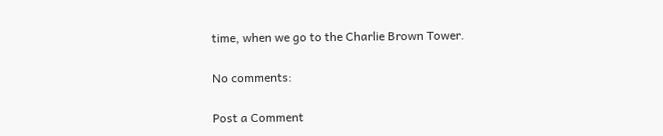time, when we go to the Charlie Brown Tower.

No comments:

Post a Comment